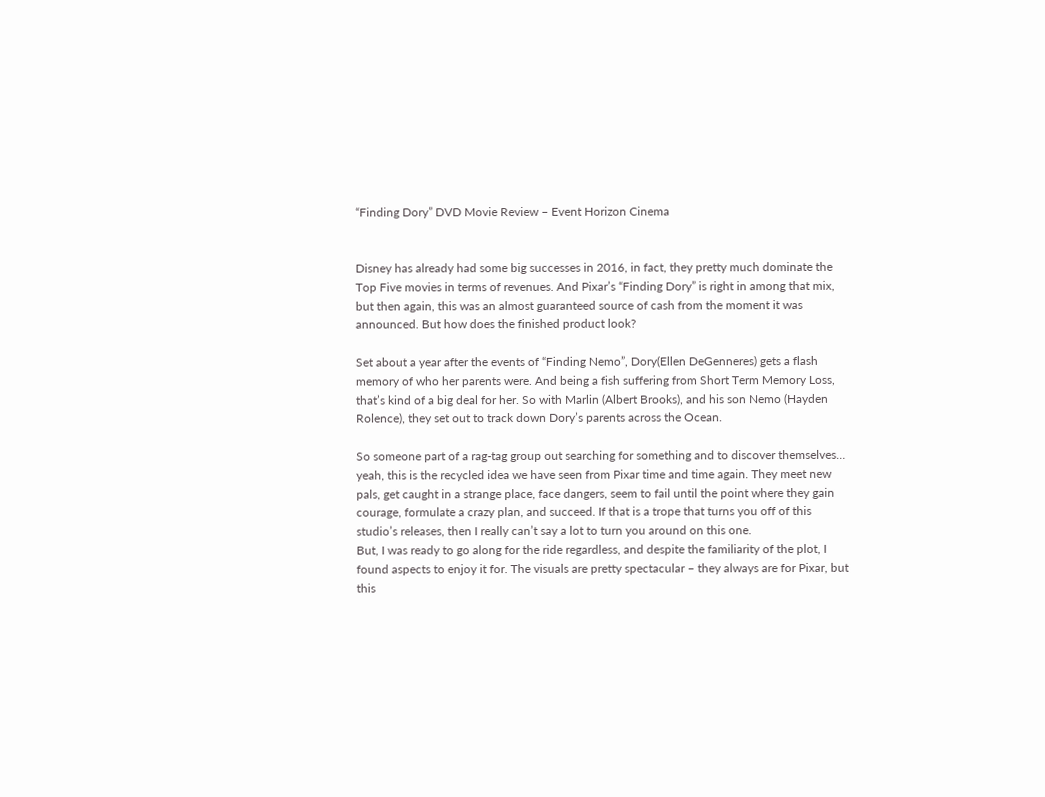“Finding Dory” DVD Movie Review – Event Horizon Cinema


Disney has already had some big successes in 2016, in fact, they pretty much dominate the Top Five movies in terms of revenues. And Pixar’s “Finding Dory” is right in among that mix, but then again, this was an almost guaranteed source of cash from the moment it was announced. But how does the finished product look?

Set about a year after the events of “Finding Nemo”, Dory(Ellen DeGenneres) gets a flash memory of who her parents were. And being a fish suffering from Short Term Memory Loss, that’s kind of a big deal for her. So with Marlin (Albert Brooks), and his son Nemo (Hayden Rolence), they set out to track down Dory’s parents across the Ocean.

So someone part of a rag-tag group out searching for something and to discover themselves… yeah, this is the recycled idea we have seen from Pixar time and time again. They meet new pals, get caught in a strange place, face dangers, seem to fail until the point where they gain courage, formulate a crazy plan, and succeed. If that is a trope that turns you off of this studio’s releases, then I really can’t say a lot to turn you around on this one.
But, I was ready to go along for the ride regardless, and despite the familiarity of the plot, I found aspects to enjoy it for. The visuals are pretty spectacular – they always are for Pixar, but this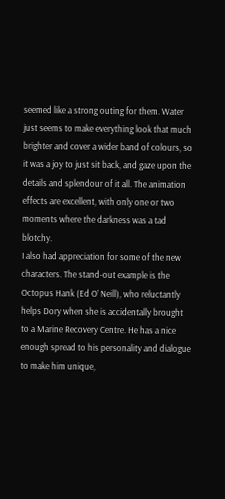seemed like a strong outing for them. Water just seems to make everything look that much brighter and cover a wider band of colours, so it was a joy to just sit back, and gaze upon the details and splendour of it all. The animation effects are excellent, with only one or two moments where the darkness was a tad blotchy.
I also had appreciation for some of the new characters. The stand-out example is the Octopus Hank (Ed O’ Neill), who reluctantly helps Dory when she is accidentally brought to a Marine Recovery Centre. He has a nice enough spread to his personality and dialogue to make him unique,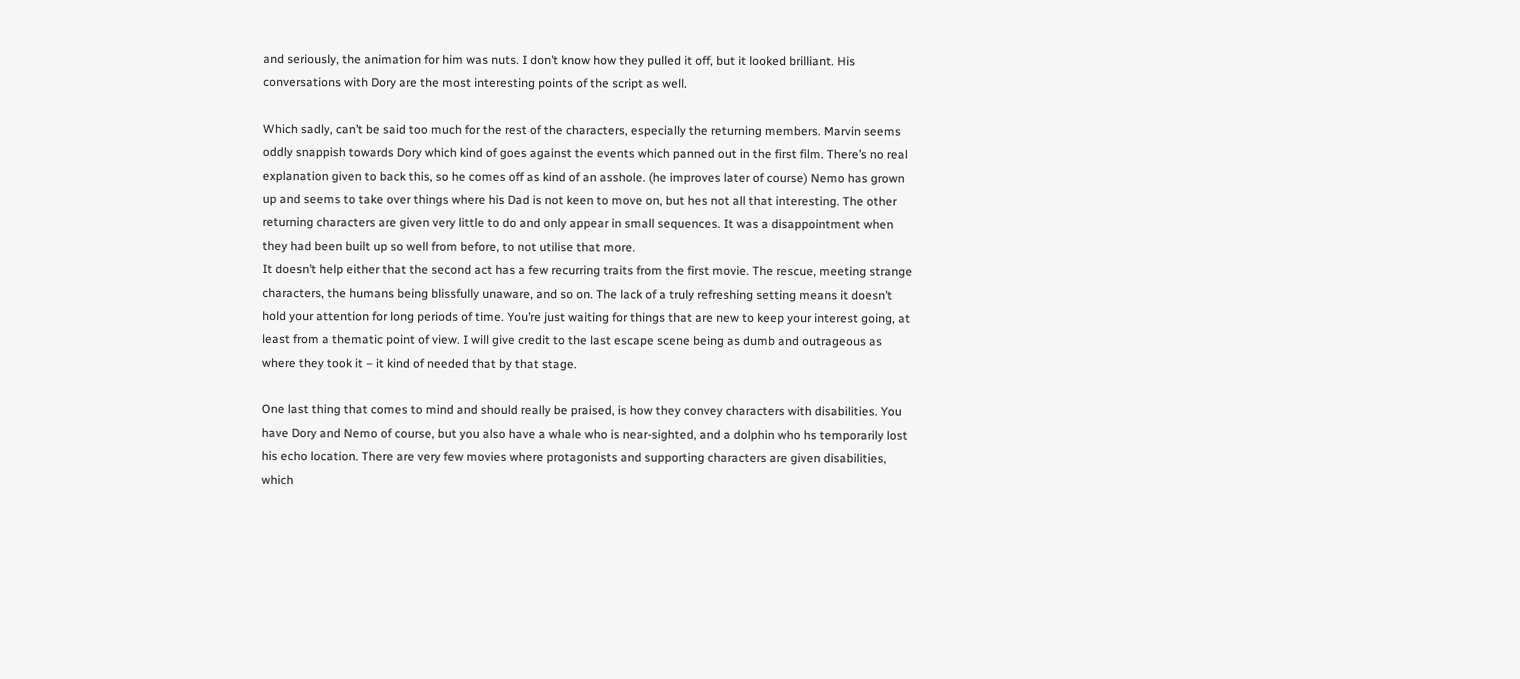and seriously, the animation for him was nuts. I don’t know how they pulled it off, but it looked brilliant. His conversations with Dory are the most interesting points of the script as well.

Which sadly, can’t be said too much for the rest of the characters, especially the returning members. Marvin seems oddly snappish towards Dory which kind of goes against the events which panned out in the first film. There’s no real explanation given to back this, so he comes off as kind of an asshole. (he improves later of course) Nemo has grown up and seems to take over things where his Dad is not keen to move on, but hes not all that interesting. The other returning characters are given very little to do and only appear in small sequences. It was a disappointment when they had been built up so well from before, to not utilise that more.
It doesn’t help either that the second act has a few recurring traits from the first movie. The rescue, meeting strange characters, the humans being blissfully unaware, and so on. The lack of a truly refreshing setting means it doesn’t hold your attention for long periods of time. You’re just waiting for things that are new to keep your interest going, at least from a thematic point of view. I will give credit to the last escape scene being as dumb and outrageous as where they took it – it kind of needed that by that stage.

One last thing that comes to mind and should really be praised, is how they convey characters with disabilities. You have Dory and Nemo of course, but you also have a whale who is near-sighted, and a dolphin who hs temporarily lost his echo location. There are very few movies where protagonists and supporting characters are given disabilities, which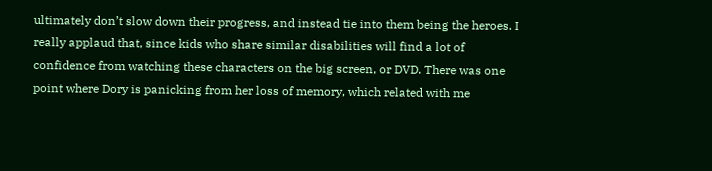ultimately don’t slow down their progress, and instead tie into them being the heroes. I really applaud that, since kids who share similar disabilities will find a lot of confidence from watching these characters on the big screen, or DVD. There was one point where Dory is panicking from her loss of memory, which related with me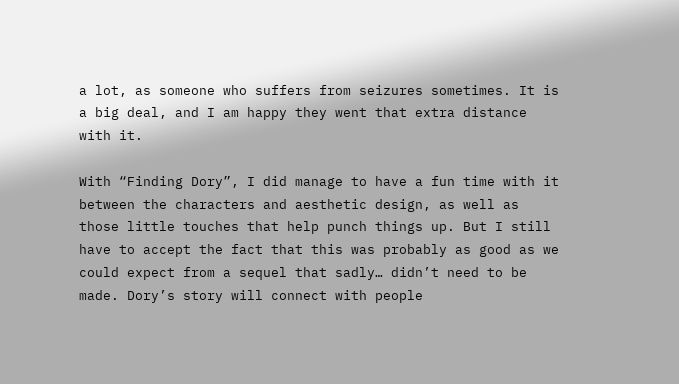a lot, as someone who suffers from seizures sometimes. It is a big deal, and I am happy they went that extra distance with it.

With “Finding Dory”, I did manage to have a fun time with it between the characters and aesthetic design, as well as those little touches that help punch things up. But I still have to accept the fact that this was probably as good as we could expect from a sequel that sadly… didn’t need to be made. Dory’s story will connect with people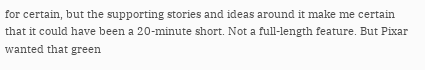for certain, but the supporting stories and ideas around it make me certain that it could have been a 20-minute short. Not a full-length feature. But Pixar wanted that green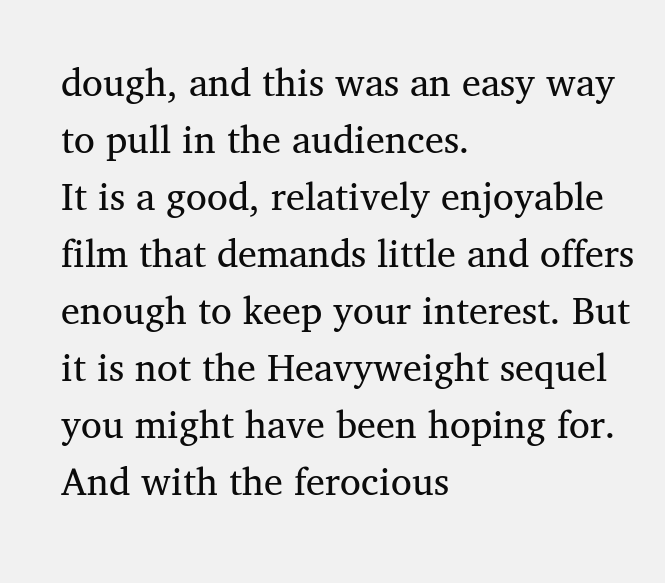dough, and this was an easy way to pull in the audiences.
It is a good, relatively enjoyable film that demands little and offers enough to keep your interest. But it is not the Heavyweight sequel you might have been hoping for. And with the ferocious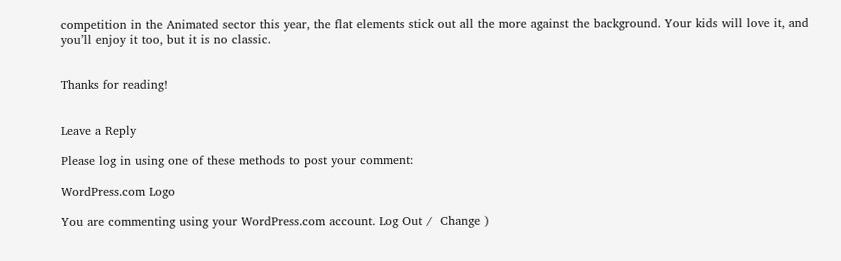competition in the Animated sector this year, the flat elements stick out all the more against the background. Your kids will love it, and you’ll enjoy it too, but it is no classic.


Thanks for reading!


Leave a Reply

Please log in using one of these methods to post your comment:

WordPress.com Logo

You are commenting using your WordPress.com account. Log Out /  Change )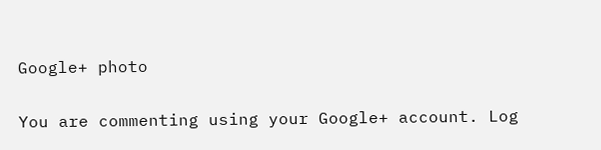Google+ photo

You are commenting using your Google+ account. Log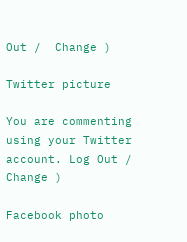Out /  Change )

Twitter picture

You are commenting using your Twitter account. Log Out /  Change )

Facebook photo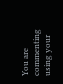You are commenting using your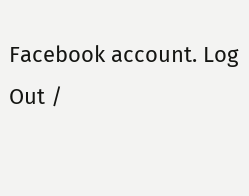Facebook account. Log Out /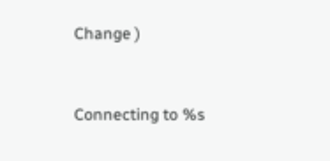Change )


Connecting to %s